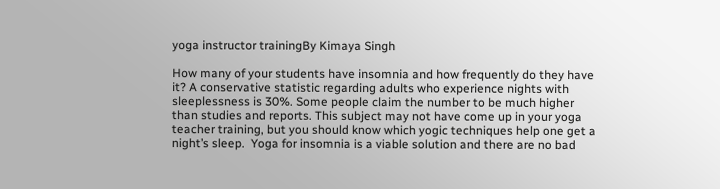yoga instructor trainingBy Kimaya Singh

How many of your students have insomnia and how frequently do they have it? A conservative statistic regarding adults who experience nights with sleeplessness is 30%. Some people claim the number to be much higher than studies and reports. This subject may not have come up in your yoga teacher training, but you should know which yogic techniques help one get a night’s sleep.  Yoga for insomnia is a viable solution and there are no bad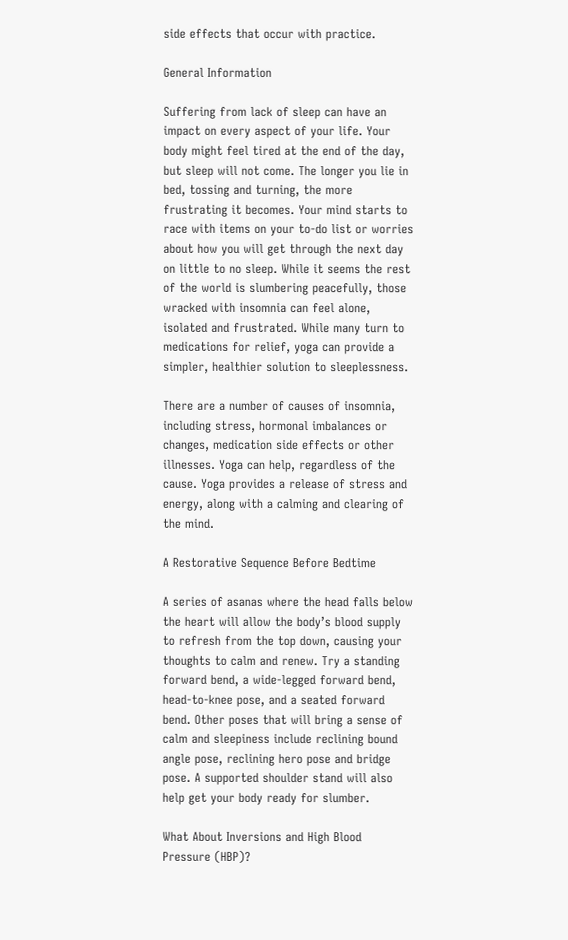side effects that occur with practice.

General Information

Suffering from lack of sleep can have an impact on every aspect of your life. Your body might feel tired at the end of the day, but sleep will not come. The longer you lie in bed, tossing and turning, the more frustrating it becomes. Your mind starts to race with items on your to-do list or worries about how you will get through the next day on little to no sleep. While it seems the rest of the world is slumbering peacefully, those wracked with insomnia can feel alone, isolated and frustrated. While many turn to medications for relief, yoga can provide a simpler, healthier solution to sleeplessness.

There are a number of causes of insomnia, including stress, hormonal imbalances or changes, medication side effects or other illnesses. Yoga can help, regardless of the cause. Yoga provides a release of stress and energy, along with a calming and clearing of the mind.

A Restorative Sequence Before Bedtime

A series of asanas where the head falls below the heart will allow the body’s blood supply to refresh from the top down, causing your thoughts to calm and renew. Try a standing forward bend, a wide-legged forward bend, head-to-knee pose, and a seated forward bend. Other poses that will bring a sense of calm and sleepiness include reclining bound angle pose, reclining hero pose and bridge pose. A supported shoulder stand will also help get your body ready for slumber.

What About Inversions and High Blood Pressure (HBP)?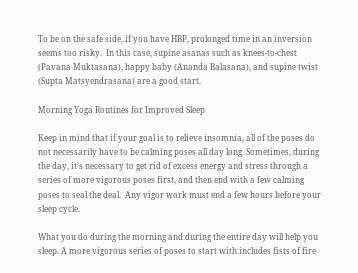To be on the safe side, if you have HBP, prolonged time in an inversion seems too risky.  In this case, supine asanas such as knees-to-chest (Pavana Muktasana), happy baby (Ananda Balasana), and supine twist (Supta Matsyendrasana) are a good start.

Morning Yoga Routines for Improved Sleep

Keep in mind that if your goal is to relieve insomnia, all of the poses do not necessarily have to be calming poses all day long. Sometimes, during the day, it’s necessary to get rid of excess energy and stress through a series of more vigorous poses first, and then end with a few calming poses to seal the deal.  Any vigor work must end a few hours before your sleep cycle.

What you do during the morning and during the entire day will help you sleep. A more vigorous series of poses to start with includes fists of fire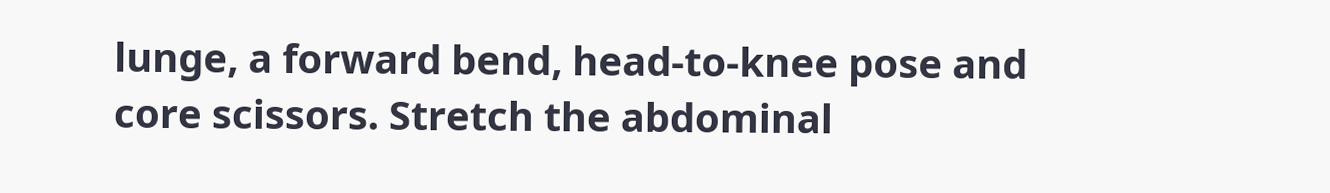lunge, a forward bend, head-to-knee pose and core scissors. Stretch the abdominal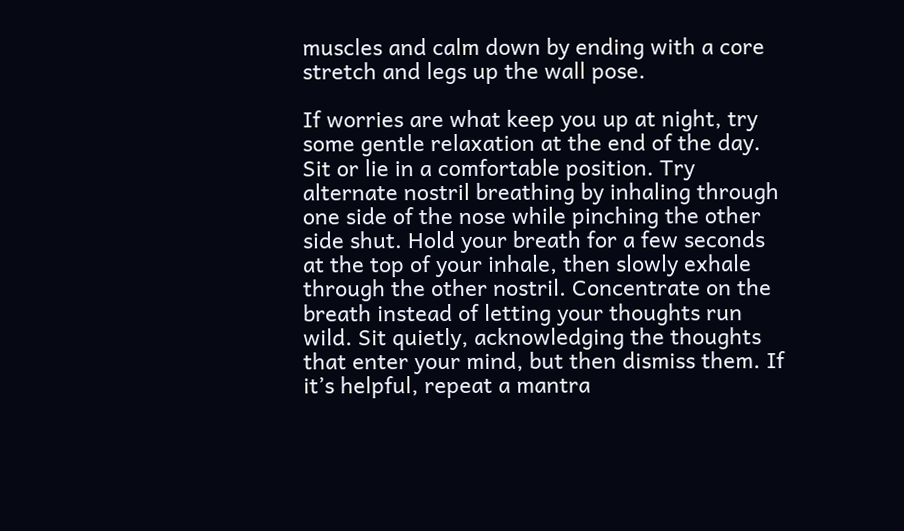muscles and calm down by ending with a core stretch and legs up the wall pose.

If worries are what keep you up at night, try some gentle relaxation at the end of the day. Sit or lie in a comfortable position. Try alternate nostril breathing by inhaling through one side of the nose while pinching the other side shut. Hold your breath for a few seconds at the top of your inhale, then slowly exhale through the other nostril. Concentrate on the breath instead of letting your thoughts run wild. Sit quietly, acknowledging the thoughts that enter your mind, but then dismiss them. If it’s helpful, repeat a mantra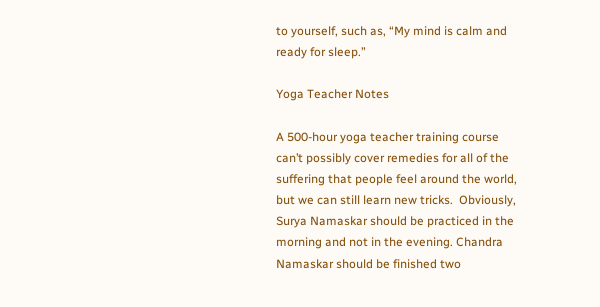to yourself, such as, “My mind is calm and ready for sleep.”

Yoga Teacher Notes

A 500-hour yoga teacher training course can’t possibly cover remedies for all of the suffering that people feel around the world, but we can still learn new tricks.  Obviously, Surya Namaskar should be practiced in the morning and not in the evening. Chandra Namaskar should be finished two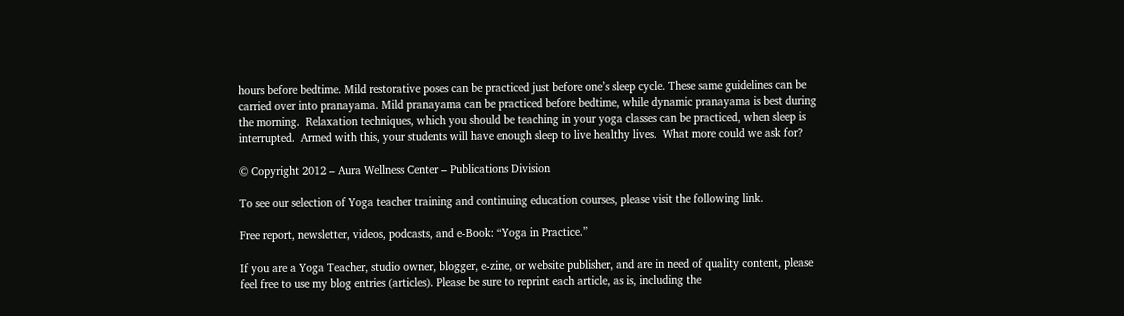hours before bedtime. Mild restorative poses can be practiced just before one’s sleep cycle. These same guidelines can be carried over into pranayama. Mild pranayama can be practiced before bedtime, while dynamic pranayama is best during the morning.  Relaxation techniques, which you should be teaching in your yoga classes can be practiced, when sleep is interrupted.  Armed with this, your students will have enough sleep to live healthy lives.  What more could we ask for?

© Copyright 2012 – Aura Wellness Center – Publications Division

To see our selection of Yoga teacher training and continuing education courses, please visit the following link.

Free report, newsletter, videos, podcasts, and e-Book: “Yoga in Practice.”

If you are a Yoga Teacher, studio owner, blogger, e-zine, or website publisher, and are in need of quality content, please feel free to use my blog entries (articles). Please be sure to reprint each article, as is, including the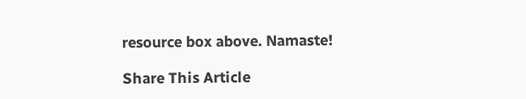resource box above. Namaste!

Share This Article